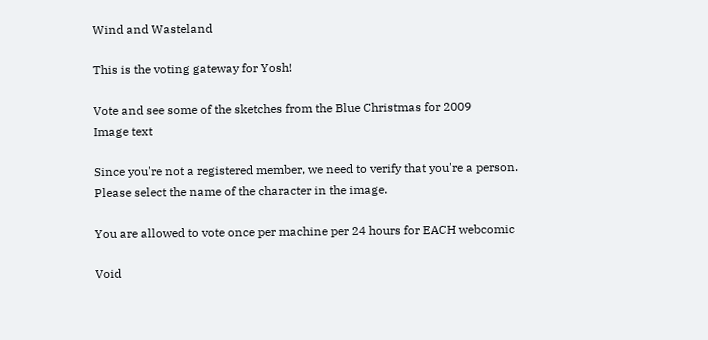Wind and Wasteland

This is the voting gateway for Yosh!

Vote and see some of the sketches from the Blue Christmas for 2009
Image text

Since you're not a registered member, we need to verify that you're a person. Please select the name of the character in the image.

You are allowed to vote once per machine per 24 hours for EACH webcomic

Void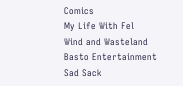Comics
My Life With Fel
Wind and Wasteland
Basto Entertainment
Sad Sack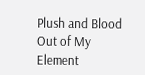Plush and Blood
Out of My Element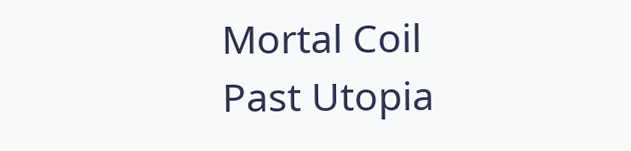Mortal Coil
Past Utopia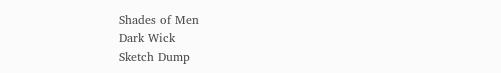Shades of Men
Dark Wick
Sketch Dump